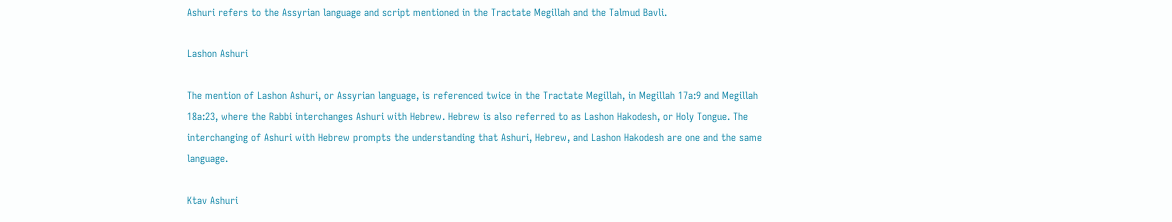Ashuri refers to the Assyrian language and script mentioned in the Tractate Megillah and the Talmud Bavli.

Lashon Ashuri

The mention of Lashon Ashuri, or Assyrian language, is referenced twice in the Tractate Megillah, in Megillah 17a:9 and Megillah 18a:23, where the Rabbi interchanges Ashuri with Hebrew. Hebrew is also referred to as Lashon Hakodesh, or Holy Tongue. The interchanging of Ashuri with Hebrew prompts the understanding that Ashuri, Hebrew, and Lashon Hakodesh are one and the same language.

Ktav Ashuri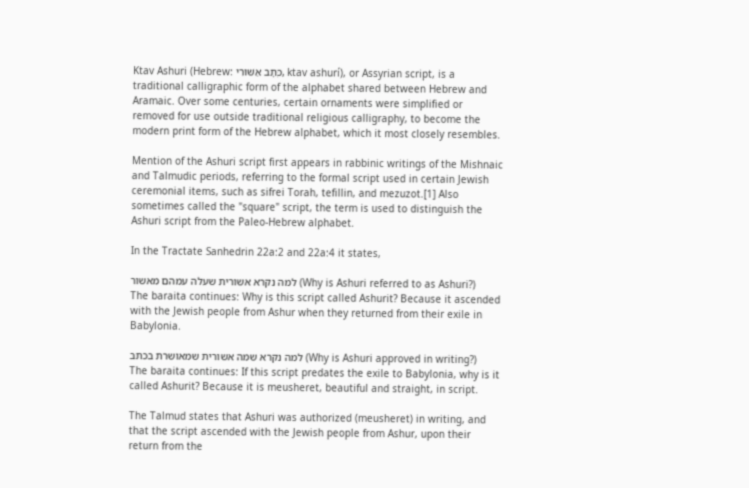Ktav Ashuri (Hebrew: כְּתָב אַשּׁוּרִי, ktav ashurí), or Assyrian script, is a traditional calligraphic form of the alphabet shared between Hebrew and Aramaic. Over some centuries, certain ornaments were simplified or removed for use outside traditional religious calligraphy, to become the modern print form of the Hebrew alphabet, which it most closely resembles.

Mention of the Ashuri script first appears in rabbinic writings of the Mishnaic and Talmudic periods, referring to the formal script used in certain Jewish ceremonial items, such as sifrei Torah, tefillin, and mezuzot.[1] Also sometimes called the "square" script, the term is used to distinguish the Ashuri script from the Paleo-Hebrew alphabet.

In the Tractate Sanhedrin 22a:2 and 22a:4 it states,

למה נקרא אשורית שעלה עמהם מאשור (Why is Ashuri referred to as Ashuri?)
The baraita continues: Why is this script called Ashurit? Because it ascended with the Jewish people from Ashur when they returned from their exile in Babylonia.

למה נקרא שמה אשורית שמאושרת בכתב (Why is Ashuri approved in writing?)
The baraita continues: If this script predates the exile to Babylonia, why is it called Ashurit? Because it is meusheret, beautiful and straight, in script.

The Talmud states that Ashuri was authorized (meusheret) in writing, and that the script ascended with the Jewish people from Ashur, upon their return from the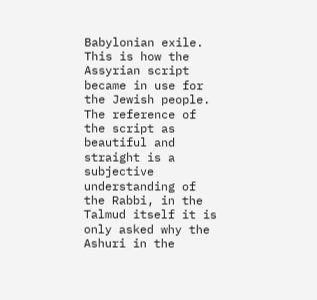Babylonian exile. This is how the Assyrian script became in use for the Jewish people. The reference of the script as beautiful and straight is a subjective understanding of the Rabbi, in the Talmud itself it is only asked why the Ashuri in the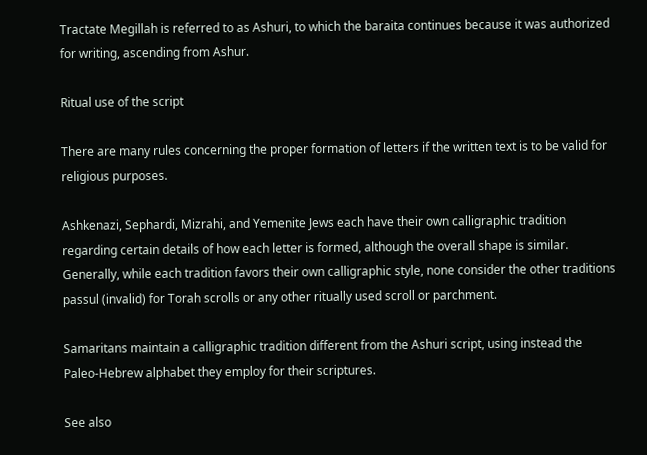Tractate Megillah is referred to as Ashuri, to which the baraita continues because it was authorized for writing, ascending from Ashur.

Ritual use of the script

There are many rules concerning the proper formation of letters if the written text is to be valid for religious purposes.

Ashkenazi, Sephardi, Mizrahi, and Yemenite Jews each have their own calligraphic tradition regarding certain details of how each letter is formed, although the overall shape is similar. Generally, while each tradition favors their own calligraphic style, none consider the other traditions passul (invalid) for Torah scrolls or any other ritually used scroll or parchment.

Samaritans maintain a calligraphic tradition different from the Ashuri script, using instead the Paleo-Hebrew alphabet they employ for their scriptures.

See also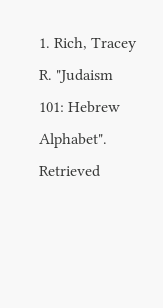1. Rich, Tracey R. "Judaism 101: Hebrew Alphabet". Retrieved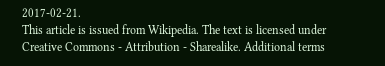2017-02-21.
This article is issued from Wikipedia. The text is licensed under Creative Commons - Attribution - Sharealike. Additional terms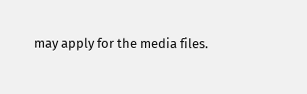may apply for the media files.